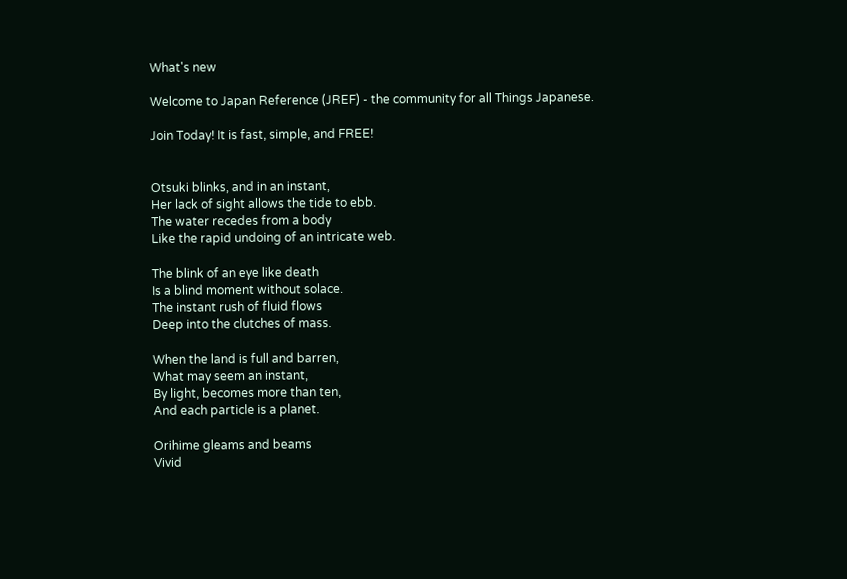What's new

Welcome to Japan Reference (JREF) - the community for all Things Japanese.

Join Today! It is fast, simple, and FREE!


Otsuki blinks, and in an instant,
Her lack of sight allows the tide to ebb.
The water recedes from a body
Like the rapid undoing of an intricate web.

The blink of an eye like death
Is a blind moment without solace.
The instant rush of fluid flows
Deep into the clutches of mass.

When the land is full and barren,
What may seem an instant,
By light, becomes more than ten,
And each particle is a planet.

Orihime gleams and beams
Vivid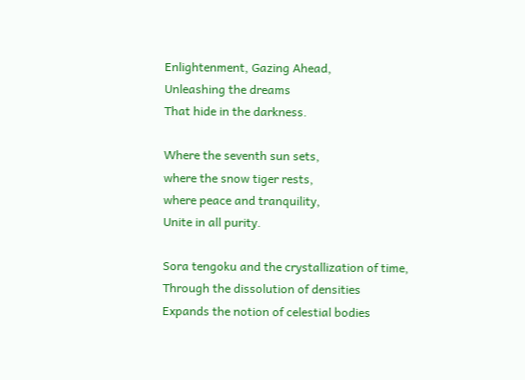Enlightenment, Gazing Ahead,
Unleashing the dreams
That hide in the darkness.

Where the seventh sun sets,
where the snow tiger rests,
where peace and tranquility,
Unite in all purity.

Sora tengoku and the crystallization of time,
Through the dissolution of densities
Expands the notion of celestial bodies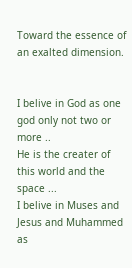Toward the essence of an exalted dimension.


I belive in God as one god only not two or more ..
He is the creater of this world and the space ...
I belive in Muses and Jesus and Muhammed as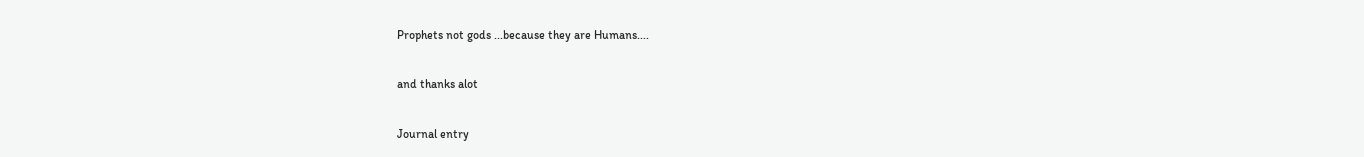Prophets not gods ...because they are Humans....

and thanks alot

Journal entry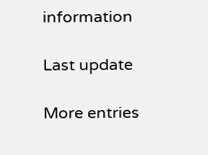information

Last update

More entries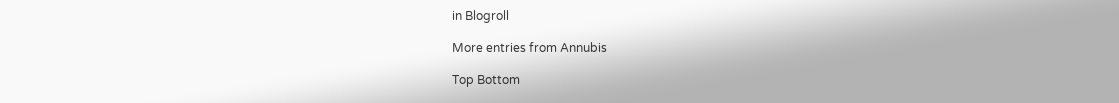in Blogroll

More entries from Annubis

Top Bottom